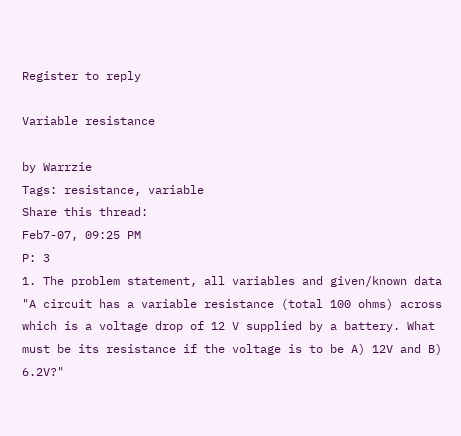Register to reply

Variable resistance

by Warrzie
Tags: resistance, variable
Share this thread:
Feb7-07, 09:25 PM
P: 3
1. The problem statement, all variables and given/known data
"A circuit has a variable resistance (total 100 ohms) across which is a voltage drop of 12 V supplied by a battery. What must be its resistance if the voltage is to be A) 12V and B) 6.2V?"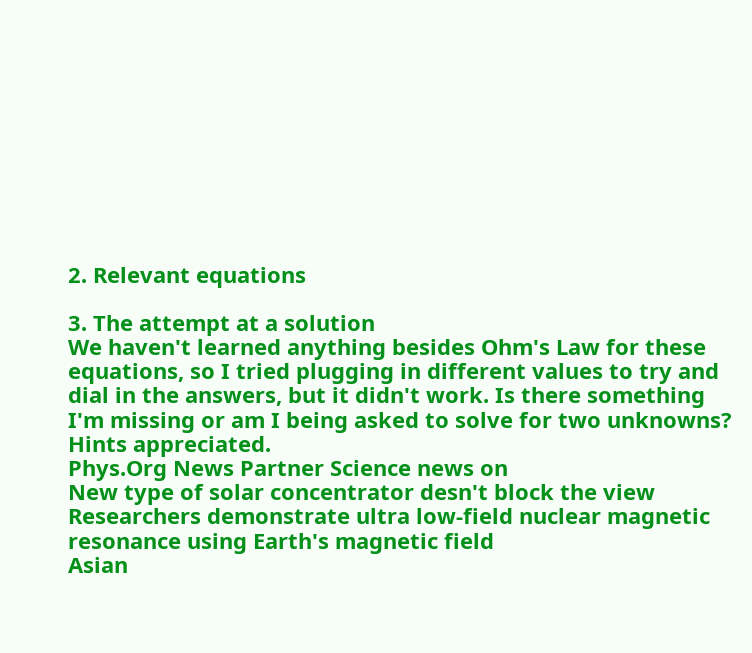2. Relevant equations

3. The attempt at a solution
We haven't learned anything besides Ohm's Law for these equations, so I tried plugging in different values to try and dial in the answers, but it didn't work. Is there something I'm missing or am I being asked to solve for two unknowns? Hints appreciated.
Phys.Org News Partner Science news on
New type of solar concentrator desn't block the view
Researchers demonstrate ultra low-field nuclear magnetic resonance using Earth's magnetic field
Asian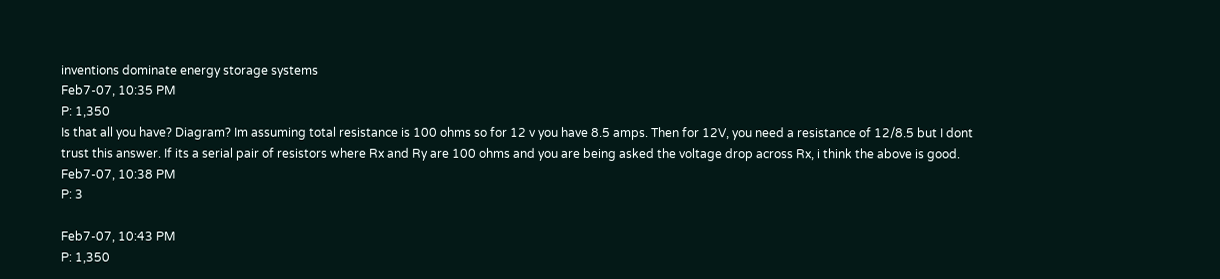inventions dominate energy storage systems
Feb7-07, 10:35 PM
P: 1,350
Is that all you have? Diagram? Im assuming total resistance is 100 ohms so for 12 v you have 8.5 amps. Then for 12V, you need a resistance of 12/8.5 but I dont trust this answer. If its a serial pair of resistors where Rx and Ry are 100 ohms and you are being asked the voltage drop across Rx, i think the above is good.
Feb7-07, 10:38 PM
P: 3

Feb7-07, 10:43 PM
P: 1,350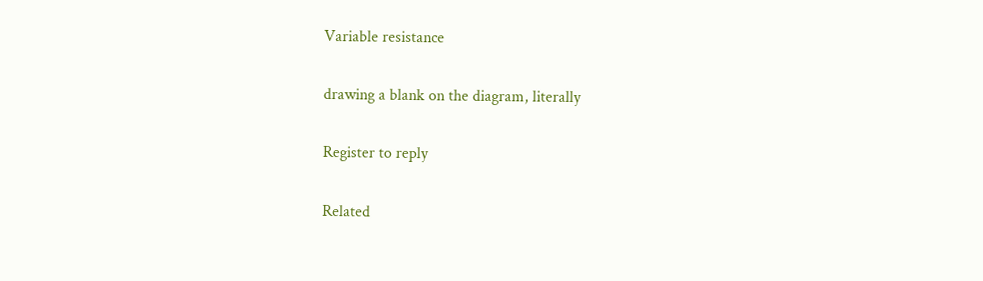Variable resistance

drawing a blank on the diagram, literally

Register to reply

Related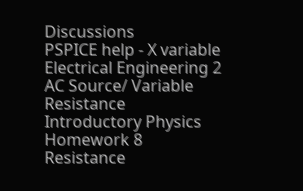Discussions
PSPICE help - X variable Electrical Engineering 2
AC Source/ Variable Resistance Introductory Physics Homework 8
Resistance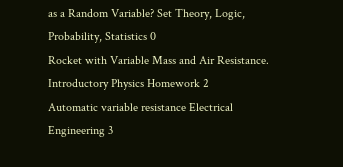as a Random Variable? Set Theory, Logic, Probability, Statistics 0
Rocket with Variable Mass and Air Resistance. Introductory Physics Homework 2
Automatic variable resistance Electrical Engineering 3